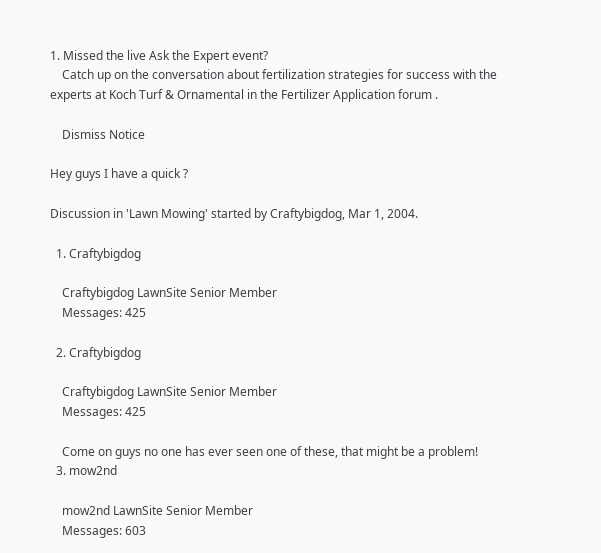1. Missed the live Ask the Expert event?
    Catch up on the conversation about fertilization strategies for success with the experts at Koch Turf & Ornamental in the Fertilizer Application forum .

    Dismiss Notice

Hey guys I have a quick ?

Discussion in 'Lawn Mowing' started by Craftybigdog, Mar 1, 2004.

  1. Craftybigdog

    Craftybigdog LawnSite Senior Member
    Messages: 425

  2. Craftybigdog

    Craftybigdog LawnSite Senior Member
    Messages: 425

    Come on guys no one has ever seen one of these, that might be a problem!
  3. mow2nd

    mow2nd LawnSite Senior Member
    Messages: 603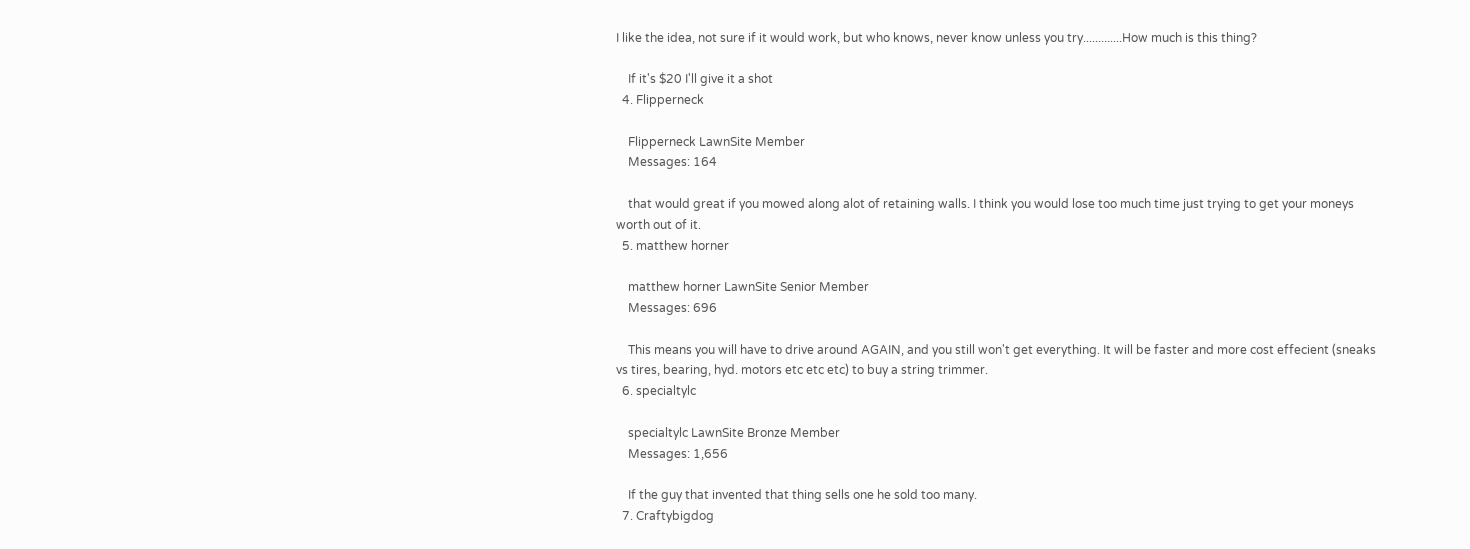I like the idea, not sure if it would work, but who knows, never know unless you try.............How much is this thing?

    If it's $20 I'll give it a shot
  4. Flipperneck

    Flipperneck LawnSite Member
    Messages: 164

    that would great if you mowed along alot of retaining walls. I think you would lose too much time just trying to get your moneys worth out of it.
  5. matthew horner

    matthew horner LawnSite Senior Member
    Messages: 696

    This means you will have to drive around AGAIN, and you still won't get everything. It will be faster and more cost effecient (sneaks vs tires, bearing, hyd. motors etc etc etc) to buy a string trimmer.
  6. specialtylc

    specialtylc LawnSite Bronze Member
    Messages: 1,656

    If the guy that invented that thing sells one he sold too many.
  7. Craftybigdog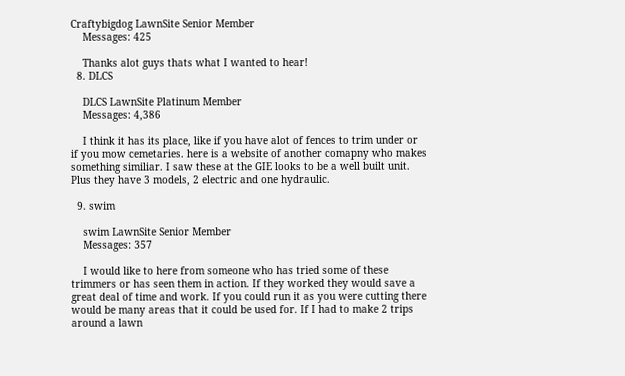Craftybigdog LawnSite Senior Member
    Messages: 425

    Thanks alot guys thats what I wanted to hear!
  8. DLCS

    DLCS LawnSite Platinum Member
    Messages: 4,386

    I think it has its place, like if you have alot of fences to trim under or if you mow cemetaries. here is a website of another comapny who makes something similiar. I saw these at the GIE looks to be a well built unit. Plus they have 3 models, 2 electric and one hydraulic.

  9. swim

    swim LawnSite Senior Member
    Messages: 357

    I would like to here from someone who has tried some of these trimmers or has seen them in action. If they worked they would save a great deal of time and work. If you could run it as you were cutting there would be many areas that it could be used for. If I had to make 2 trips around a lawn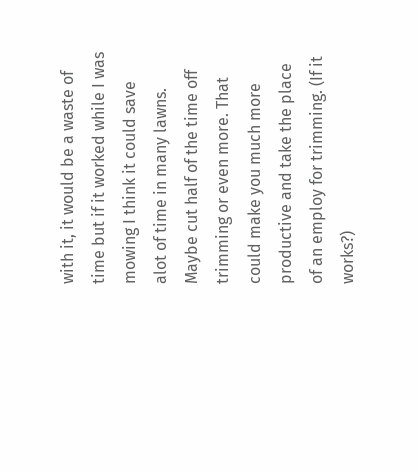with it, it would be a waste of time but if it worked while I was mowing I think it could save alot of time in many lawns. Maybe cut half of the time off trimming or even more. That could make you much more productive and take the place of an employ for trimming. (If it works?)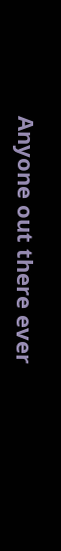Anyone out there ever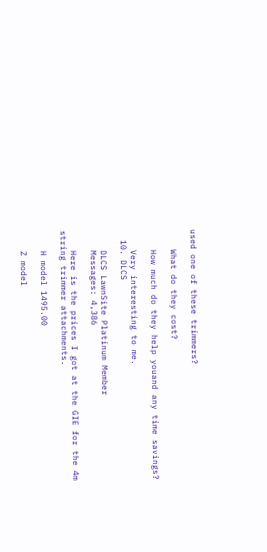used one of these trimmers?

    What do they cost?

    How much do they help youand any time savings?

    Very interesting to me.
  10. DLCS

    DLCS LawnSite Platinum Member
    Messages: 4,386

    Here is the prices I got at the GIE for the 4m string trimmer attachments.

    H model 1495.00

    Z model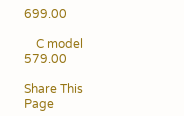699.00

    C model 579.00

Share This Page